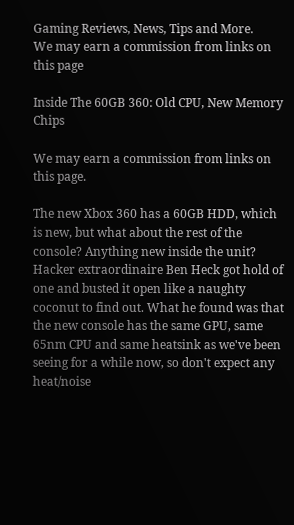Gaming Reviews, News, Tips and More.
We may earn a commission from links on this page

Inside The 60GB 360: Old CPU, New Memory Chips

We may earn a commission from links on this page.

The new Xbox 360 has a 60GB HDD, which is new, but what about the rest of the console? Anything new inside the unit? Hacker extraordinaire Ben Heck got hold of one and busted it open like a naughty coconut to find out. What he found was that the new console has the same GPU, same 65nm CPU and same heatsink as we've been seeing for a while now, so don't expect any heat/noise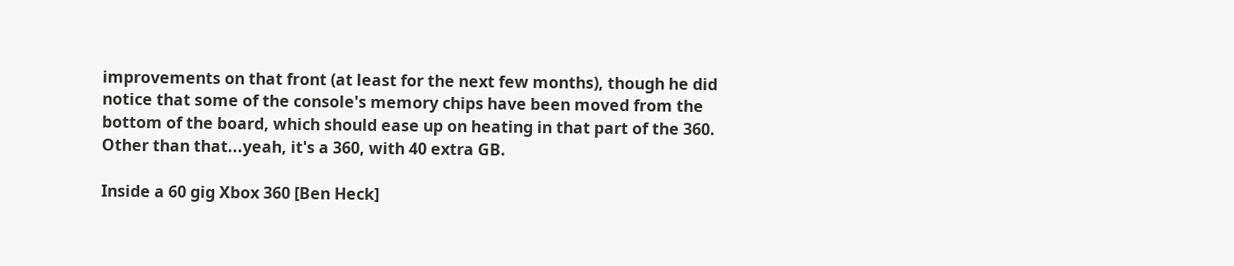improvements on that front (at least for the next few months), though he did notice that some of the console's memory chips have been moved from the bottom of the board, which should ease up on heating in that part of the 360. Other than that...yeah, it's a 360, with 40 extra GB.

Inside a 60 gig Xbox 360 [Ben Heck]